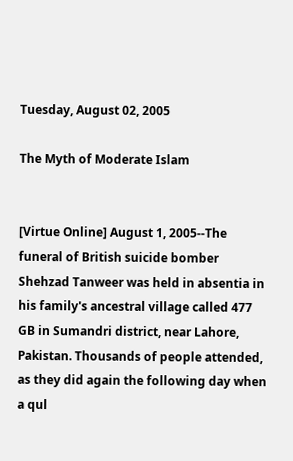Tuesday, August 02, 2005

The Myth of Moderate Islam


[Virtue Online] August 1, 2005--The funeral of British suicide bomber Shehzad Tanweer was held in absentia in his family's ancestral village called 477 GB in Sumandri district, near Lahore, Pakistan. Thousands of people attended, as they did again the following day when a qul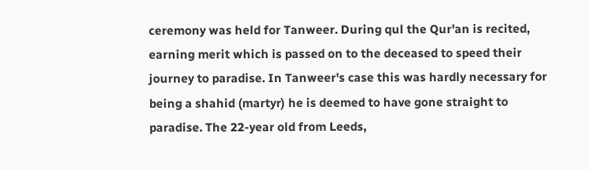ceremony was held for Tanweer. During qul the Qur'an is recited, earning merit which is passed on to the deceased to speed their journey to paradise. In Tanweer's case this was hardly necessary for being a shahid (martyr) he is deemed to have gone straight to paradise. The 22-year old from Leeds,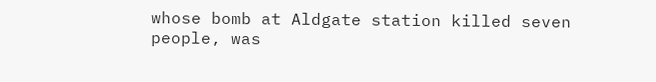whose bomb at Aldgate station killed seven people, was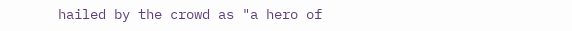hailed by the crowd as "a hero of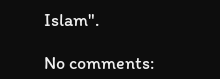Islam".

No comments: